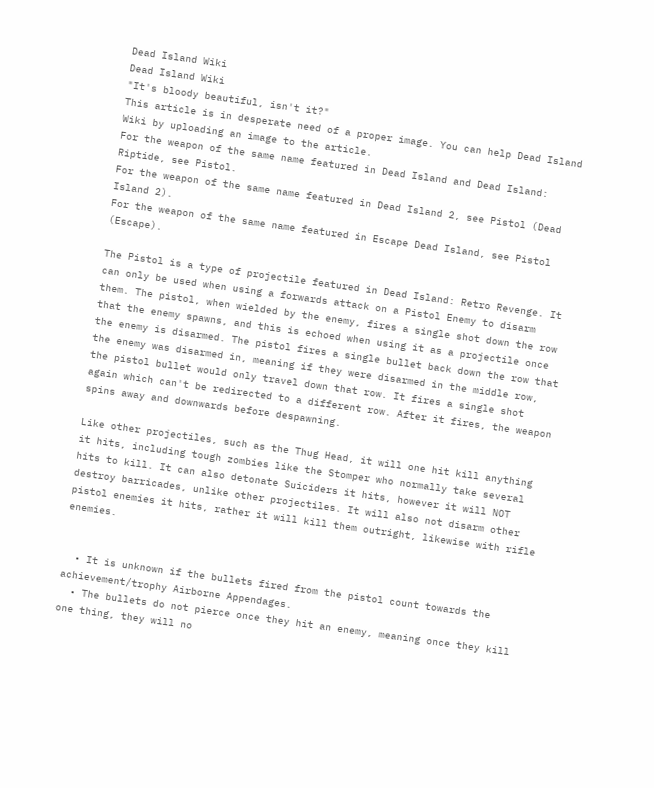Dead Island Wiki
Dead Island Wiki
"It's bloody beautiful, isn't it?"
This article is in desperate need of a proper image. You can help Dead Island Wiki by uploading an image to the article.
For the weapon of the same name featured in Dead Island and Dead Island: Riptide, see Pistol.
For the weapon of the same name featured in Dead Island 2, see Pistol (Dead Island 2).
For the weapon of the same name featured in Escape Dead Island, see Pistol (Escape).

The Pistol is a type of projectile featured in Dead Island: Retro Revenge. It can only be used when using a forwards attack on a Pistol Enemy to disarm them. The pistol, when wielded by the enemy, fires a single shot down the row that the enemy spawns, and this is echoed when using it as a projectile once the enemy is disarmed. The pistol fires a single bullet back down the row that the enemy was disarmed in, meaning if they were disarmed in the middle row, the pistol bullet would only travel down that row. It fires a single shot again which can't be redirected to a different row. After it fires, the weapon spins away and downwards before despawning.

Like other projectiles, such as the Thug Head, it will one hit kill anything it hits, including tough zombies like the Stomper who normally take several hits to kill. It can also detonate Suiciders it hits, however it will NOT destroy barricades, unlike other projectiles. It will also not disarm other pistol enemies it hits, rather it will kill them outright, likewise with rifle enemies.


  • It is unknown if the bullets fired from the pistol count towards the achievement/trophy Airborne Appendages.
  • The bullets do not pierce once they hit an enemy, meaning once they kill one thing, they will no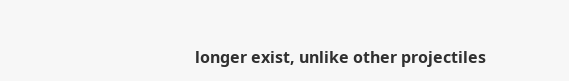longer exist, unlike other projectiles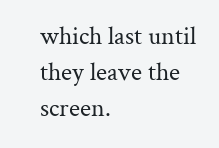which last until they leave the screen.